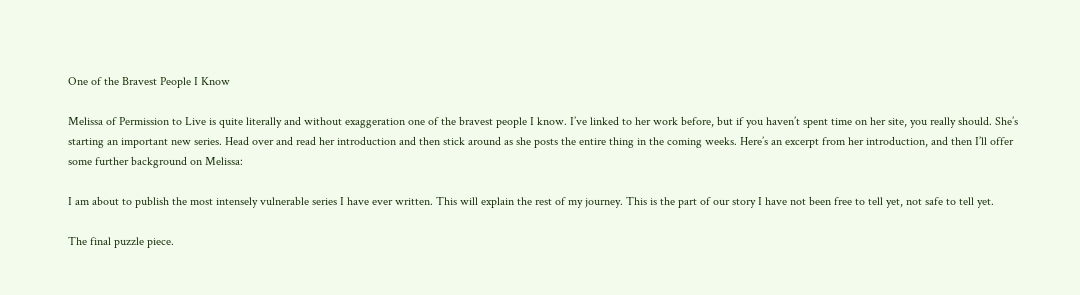One of the Bravest People I Know

Melissa of Permission to Live is quite literally and without exaggeration one of the bravest people I know. I’ve linked to her work before, but if you haven’t spent time on her site, you really should. She’s starting an important new series. Head over and read her introduction and then stick around as she posts the entire thing in the coming weeks. Here’s an excerpt from her introduction, and then I’ll offer some further background on Melissa:

I am about to publish the most intensely vulnerable series I have ever written. This will explain the rest of my journey. This is the part of our story I have not been free to tell yet, not safe to tell yet.

The final puzzle piece.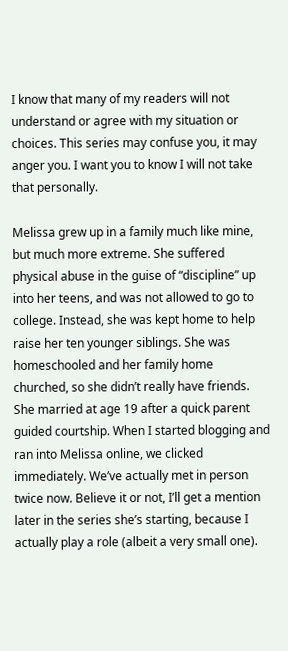I know that many of my readers will not understand or agree with my situation or choices. This series may confuse you, it may anger you. I want you to know I will not take that personally.

Melissa grew up in a family much like mine, but much more extreme. She suffered physical abuse in the guise of “discipline” up into her teens, and was not allowed to go to college. Instead, she was kept home to help raise her ten younger siblings. She was homeschooled and her family home churched, so she didn’t really have friends. She married at age 19 after a quick parent guided courtship. When I started blogging and ran into Melissa online, we clicked immediately. We’ve actually met in person twice now. Believe it or not, I’ll get a mention later in the series she’s starting, because I actually play a role (albeit a very small one).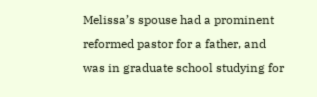Melissa’s spouse had a prominent reformed pastor for a father, and was in graduate school studying for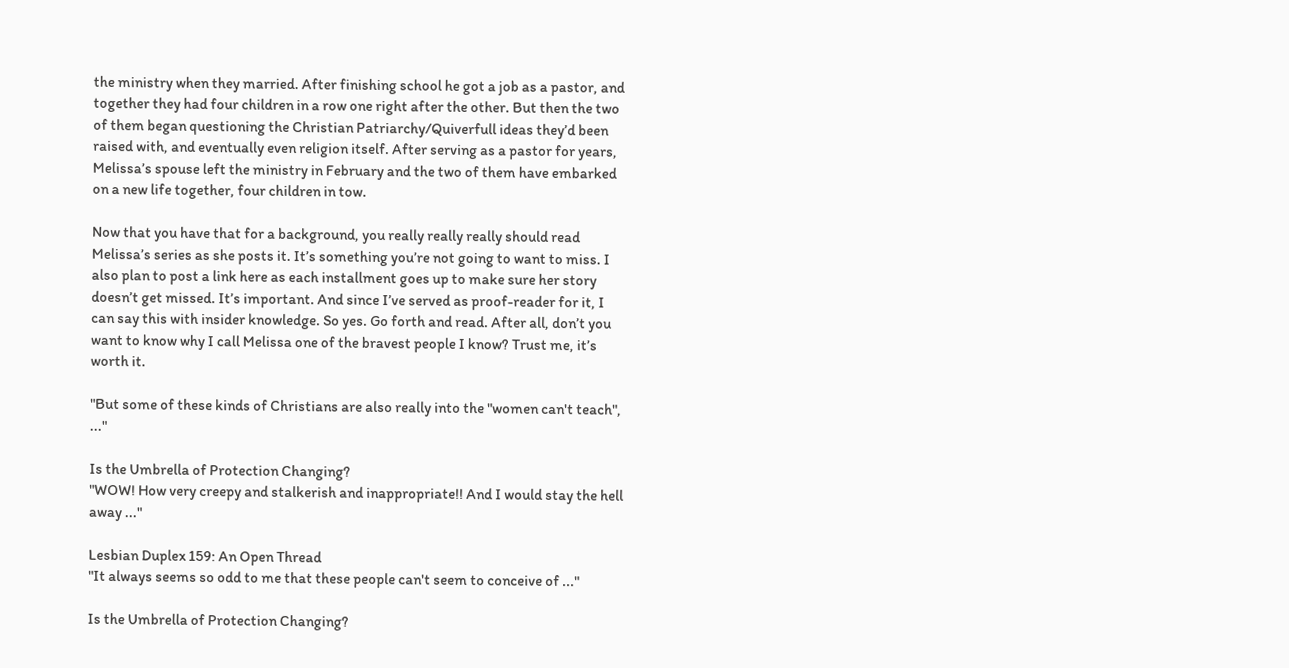the ministry when they married. After finishing school he got a job as a pastor, and together they had four children in a row one right after the other. But then the two of them began questioning the Christian Patriarchy/Quiverfull ideas they’d been raised with, and eventually even religion itself. After serving as a pastor for years, Melissa’s spouse left the ministry in February and the two of them have embarked on a new life together, four children in tow.

Now that you have that for a background, you really really really should read Melissa’s series as she posts it. It’s something you’re not going to want to miss. I also plan to post a link here as each installment goes up to make sure her story doesn’t get missed. It’s important. And since I’ve served as proof-reader for it, I can say this with insider knowledge. So yes. Go forth and read. After all, don’t you want to know why I call Melissa one of the bravest people I know? Trust me, it’s worth it.

"But some of these kinds of Christians are also really into the "women can't teach", ..."

Is the Umbrella of Protection Changing?
"WOW! How very creepy and stalkerish and inappropriate!! And I would stay the hell away ..."

Lesbian Duplex 159: An Open Thread
"It always seems so odd to me that these people can't seem to conceive of ..."

Is the Umbrella of Protection Changing?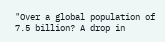"Over a global population of 7.5 billion? A drop in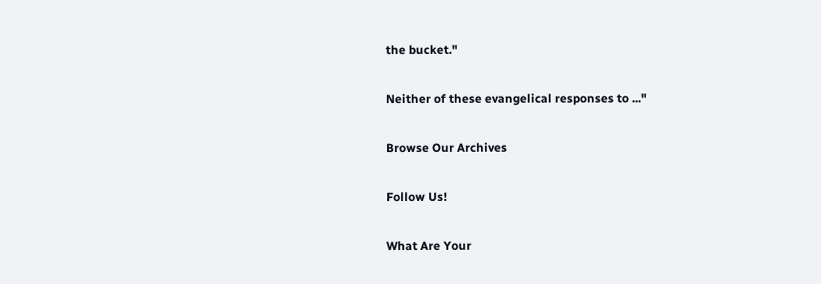the bucket."

Neither of these evangelical responses to ..."

Browse Our Archives

Follow Us!

What Are Your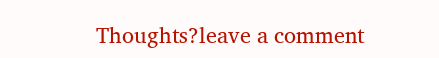Thoughts?leave a comment